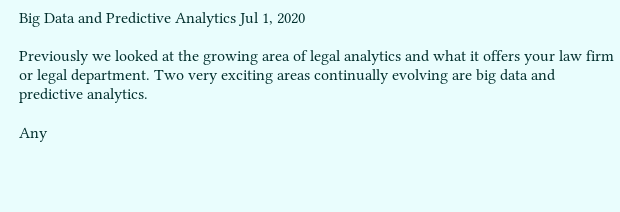Big Data and Predictive Analytics Jul 1, 2020

Previously we looked at the growing area of legal analytics and what it offers your law firm or legal department. Two very exciting areas continually evolving are big data and predictive analytics.

Any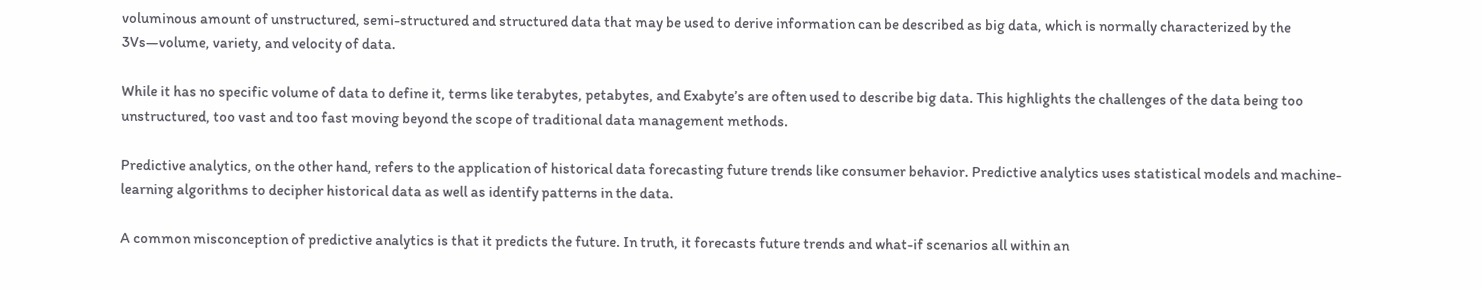voluminous amount of unstructured, semi-structured and structured data that may be used to derive information can be described as big data, which is normally characterized by the 3Vs—volume, variety, and velocity of data.

While it has no specific volume of data to define it, terms like terabytes, petabytes, and Exabyte’s are often used to describe big data. This highlights the challenges of the data being too unstructured, too vast and too fast moving beyond the scope of traditional data management methods.

Predictive analytics, on the other hand, refers to the application of historical data forecasting future trends like consumer behavior. Predictive analytics uses statistical models and machine-learning algorithms to decipher historical data as well as identify patterns in the data.

A common misconception of predictive analytics is that it predicts the future. In truth, it forecasts future trends and what-if scenarios all within an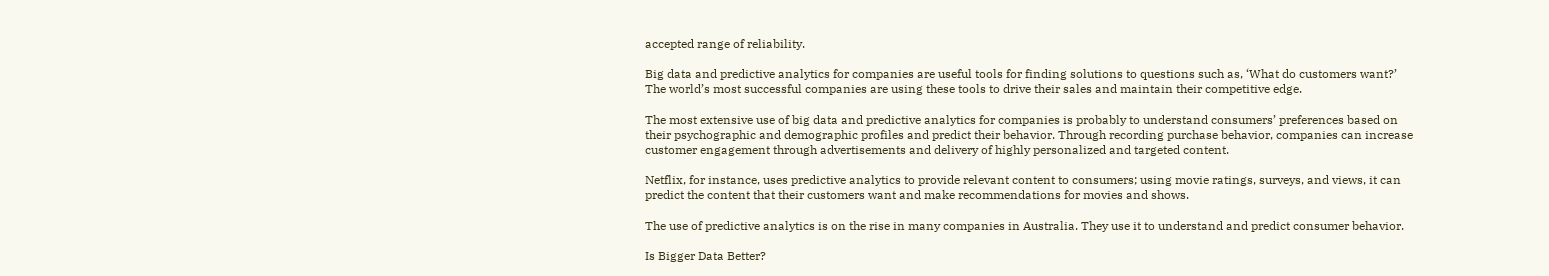accepted range of reliability.

Big data and predictive analytics for companies are useful tools for finding solutions to questions such as, ‘What do customers want?’  The world’s most successful companies are using these tools to drive their sales and maintain their competitive edge.

The most extensive use of big data and predictive analytics for companies is probably to understand consumers’ preferences based on their psychographic and demographic profiles and predict their behavior. Through recording purchase behavior, companies can increase customer engagement through advertisements and delivery of highly personalized and targeted content.

Netflix, for instance, uses predictive analytics to provide relevant content to consumers; using movie ratings, surveys, and views, it can predict the content that their customers want and make recommendations for movies and shows.

The use of predictive analytics is on the rise in many companies in Australia. They use it to understand and predict consumer behavior.

Is Bigger Data Better?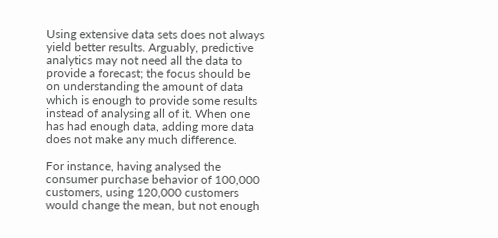Using extensive data sets does not always yield better results. Arguably, predictive analytics may not need all the data to provide a forecast; the focus should be on understanding the amount of data which is enough to provide some results instead of analysing all of it. When one has had enough data, adding more data does not make any much difference.

For instance, having analysed the consumer purchase behavior of 100,000 customers, using 120,000 customers would change the mean, but not enough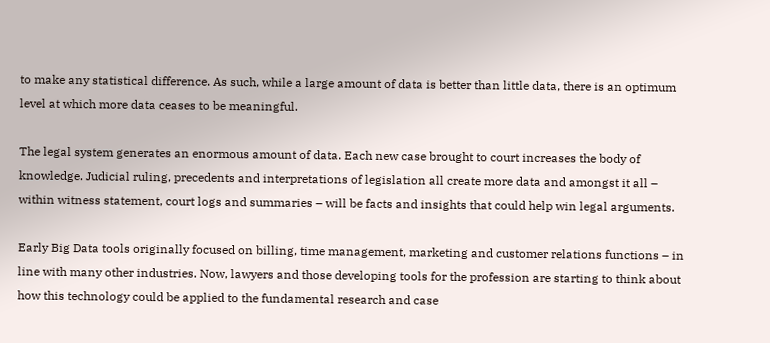to make any statistical difference. As such, while a large amount of data is better than little data, there is an optimum level at which more data ceases to be meaningful.

The legal system generates an enormous amount of data. Each new case brought to court increases the body of knowledge. Judicial ruling, precedents and interpretations of legislation all create more data and amongst it all – within witness statement, court logs and summaries – will be facts and insights that could help win legal arguments.

Early Big Data tools originally focused on billing, time management, marketing and customer relations functions – in line with many other industries. Now, lawyers and those developing tools for the profession are starting to think about how this technology could be applied to the fundamental research and case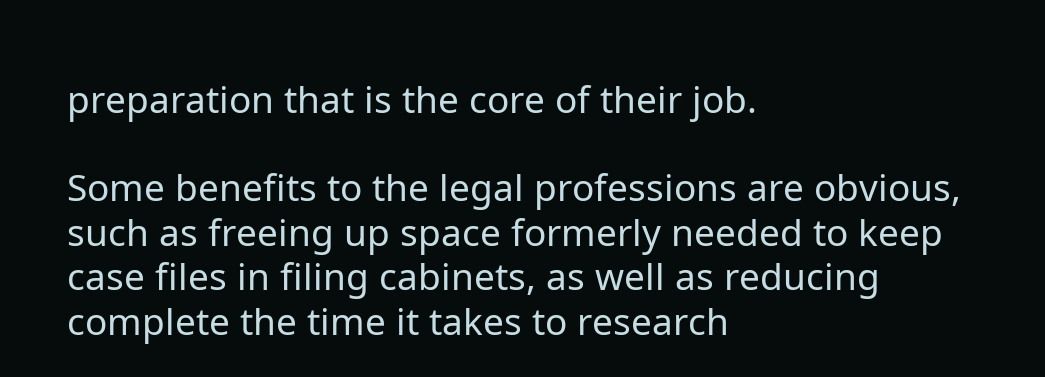preparation that is the core of their job.

Some benefits to the legal professions are obvious, such as freeing up space formerly needed to keep case files in filing cabinets, as well as reducing complete the time it takes to research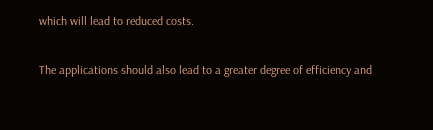which will lead to reduced costs.

The applications should also lead to a greater degree of efficiency and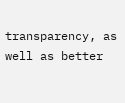transparency, as well as better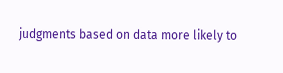judgments based on data more likely to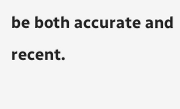be both accurate and recent.